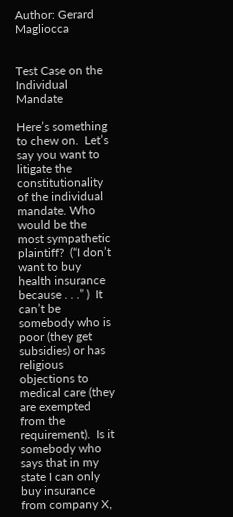Author: Gerard Magliocca


Test Case on the Individual Mandate

Here’s something to chew on.  Let’s say you want to litigate the constitutionality of the individual mandate. Who would be the most sympathetic plaintiff?  (“I don’t want to buy health insurance because . . .” )  It can’t be somebody who is poor (they get subsidies) or has religious objections to medical care (they are exempted from the requirement).  Is it somebody who says that in my state I can only buy insurance from company X,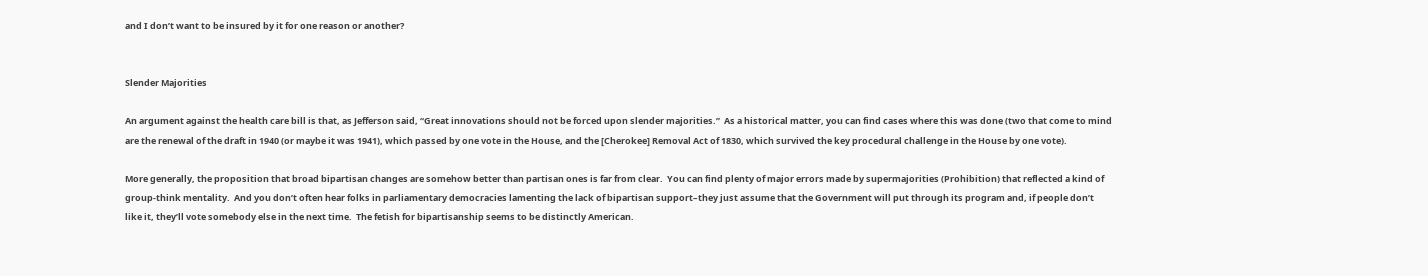and I don’t want to be insured by it for one reason or another?


Slender Majorities

An argument against the health care bill is that, as Jefferson said, “Great innovations should not be forced upon slender majorities.”  As a historical matter, you can find cases where this was done (two that come to mind are the renewal of the draft in 1940 (or maybe it was 1941), which passed by one vote in the House, and the [Cherokee] Removal Act of 1830, which survived the key procedural challenge in the House by one vote).

More generally, the proposition that broad bipartisan changes are somehow better than partisan ones is far from clear.  You can find plenty of major errors made by supermajorities (Prohibition) that reflected a kind of group-think mentality.  And you don’t often hear folks in parliamentary democracies lamenting the lack of bipartisan support–they just assume that the Government will put through its program and, if people don’t like it, they’ll vote somebody else in the next time.  The fetish for bipartisanship seems to be distinctly American.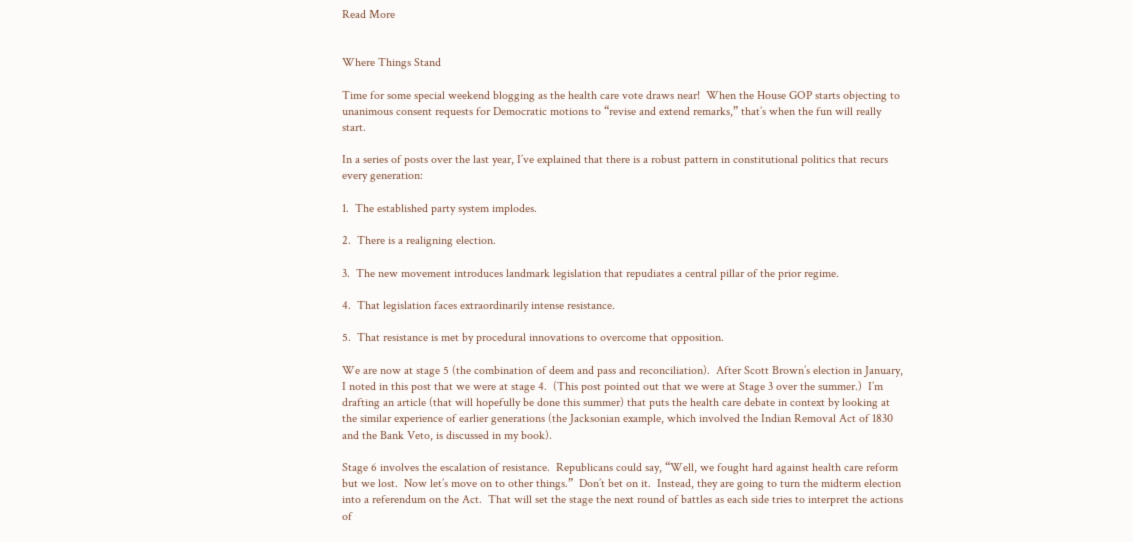Read More


Where Things Stand

Time for some special weekend blogging as the health care vote draws near!  When the House GOP starts objecting to unanimous consent requests for Democratic motions to “revise and extend remarks,” that’s when the fun will really start.

In a series of posts over the last year, I’ve explained that there is a robust pattern in constitutional politics that recurs every generation:

1.  The established party system implodes.

2.  There is a realigning election.

3.  The new movement introduces landmark legislation that repudiates a central pillar of the prior regime.

4.  That legislation faces extraordinarily intense resistance.

5.  That resistance is met by procedural innovations to overcome that opposition.

We are now at stage 5 (the combination of deem and pass and reconciliation).  After Scott Brown’s election in January, I noted in this post that we were at stage 4.  (This post pointed out that we were at Stage 3 over the summer.)  I’m drafting an article (that will hopefully be done this summer) that puts the health care debate in context by looking at the similar experience of earlier generations (the Jacksonian example, which involved the Indian Removal Act of 1830 and the Bank Veto, is discussed in my book).

Stage 6 involves the escalation of resistance.  Republicans could say, “Well, we fought hard against health care reform but we lost.  Now let’s move on to other things.”  Don’t bet on it.  Instead, they are going to turn the midterm election into a referendum on the Act.  That will set the stage the next round of battles as each side tries to interpret the actions of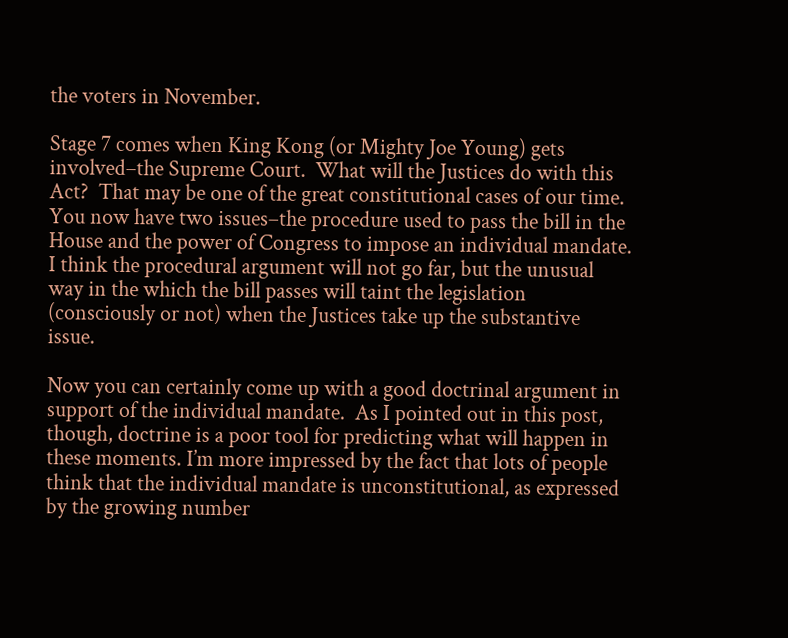the voters in November.

Stage 7 comes when King Kong (or Mighty Joe Young) gets involved–the Supreme Court.  What will the Justices do with this Act?  That may be one of the great constitutional cases of our time.  You now have two issues–the procedure used to pass the bill in the House and the power of Congress to impose an individual mandate.  I think the procedural argument will not go far, but the unusual way in the which the bill passes will taint the legislation (consciously or not) when the Justices take up the substantive issue.

Now you can certainly come up with a good doctrinal argument in support of the individual mandate.  As I pointed out in this post, though, doctrine is a poor tool for predicting what will happen in these moments. I’m more impressed by the fact that lots of people think that the individual mandate is unconstitutional, as expressed by the growing number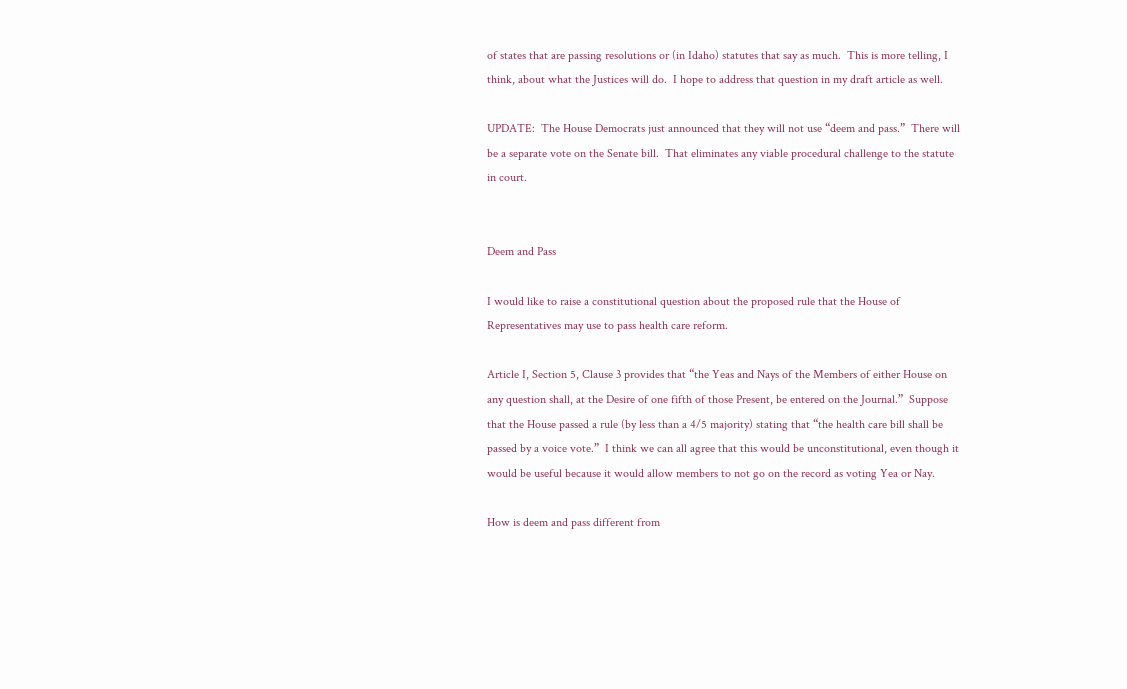of states that are passing resolutions or (in Idaho) statutes that say as much.  This is more telling, I think, about what the Justices will do.  I hope to address that question in my draft article as well.

UPDATE:  The House Democrats just announced that they will not use “deem and pass.”  There will be a separate vote on the Senate bill.  That eliminates any viable procedural challenge to the statute in court.


Deem and Pass

I would like to raise a constitutional question about the proposed rule that the House of Representatives may use to pass health care reform.

Article I, Section 5, Clause 3 provides that “the Yeas and Nays of the Members of either House on any question shall, at the Desire of one fifth of those Present, be entered on the Journal.”  Suppose that the House passed a rule (by less than a 4/5 majority) stating that “the health care bill shall be passed by a voice vote.”  I think we can all agree that this would be unconstitutional, even though it would be useful because it would allow members to not go on the record as voting Yea or Nay.

How is deem and pass different from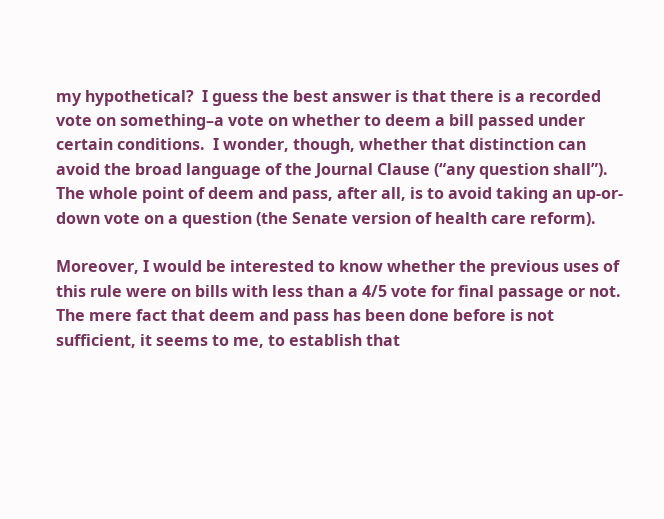my hypothetical?  I guess the best answer is that there is a recorded vote on something–a vote on whether to deem a bill passed under certain conditions.  I wonder, though, whether that distinction can avoid the broad language of the Journal Clause (“any question shall”).  The whole point of deem and pass, after all, is to avoid taking an up-or-down vote on a question (the Senate version of health care reform).

Moreover, I would be interested to know whether the previous uses of this rule were on bills with less than a 4/5 vote for final passage or not.  The mere fact that deem and pass has been done before is not sufficient, it seems to me, to establish that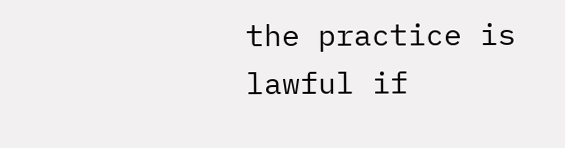the practice is lawful if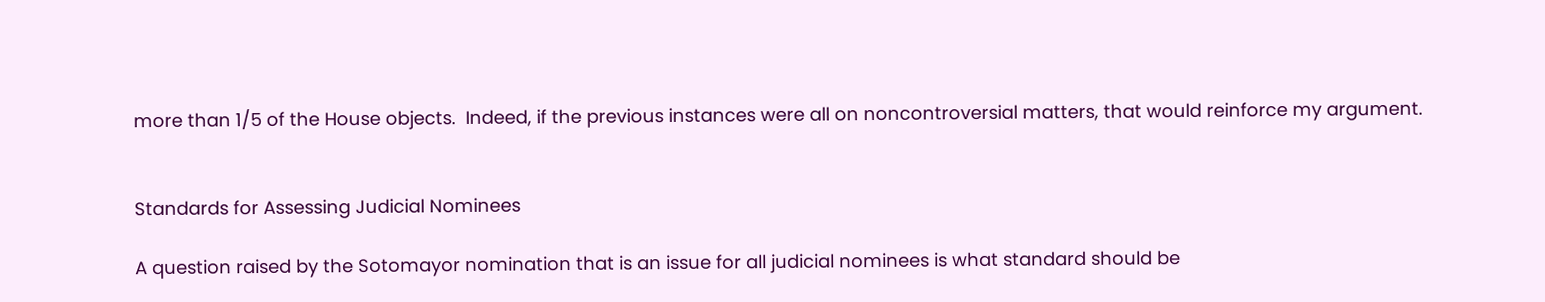more than 1/5 of the House objects.  Indeed, if the previous instances were all on noncontroversial matters, that would reinforce my argument.


Standards for Assessing Judicial Nominees

A question raised by the Sotomayor nomination that is an issue for all judicial nominees is what standard should be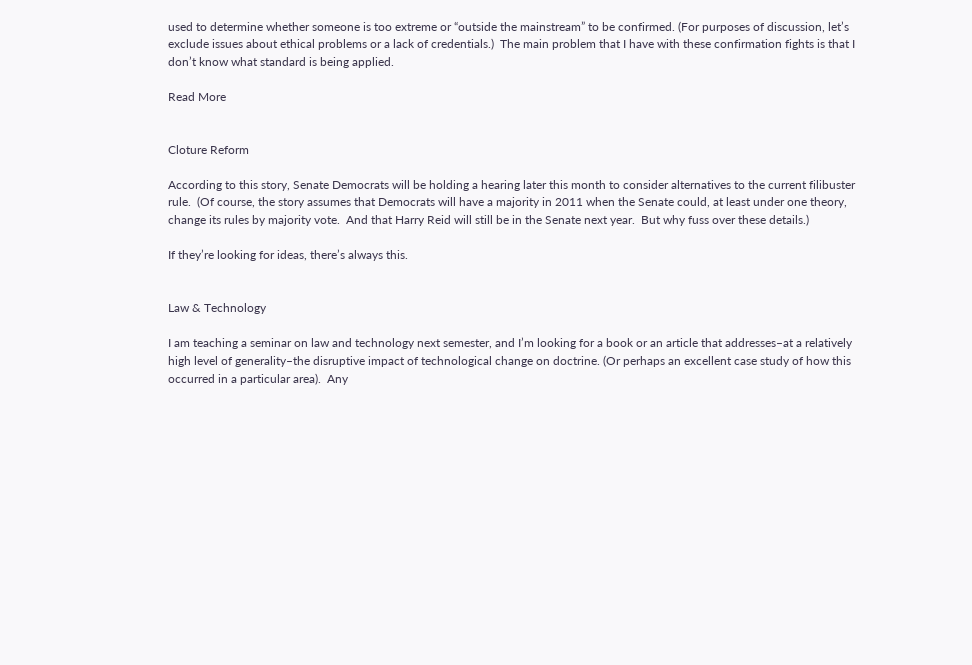used to determine whether someone is too extreme or “outside the mainstream” to be confirmed. (For purposes of discussion, let’s exclude issues about ethical problems or a lack of credentials.)  The main problem that I have with these confirmation fights is that I don’t know what standard is being applied.

Read More


Cloture Reform

According to this story, Senate Democrats will be holding a hearing later this month to consider alternatives to the current filibuster rule.  (Of course, the story assumes that Democrats will have a majority in 2011 when the Senate could, at least under one theory, change its rules by majority vote.  And that Harry Reid will still be in the Senate next year.  But why fuss over these details.)

If they’re looking for ideas, there’s always this.


Law & Technology

I am teaching a seminar on law and technology next semester, and I’m looking for a book or an article that addresses–at a relatively high level of generality–the disruptive impact of technological change on doctrine. (Or perhaps an excellent case study of how this occurred in a particular area).  Any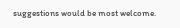suggestions would be most welcome.